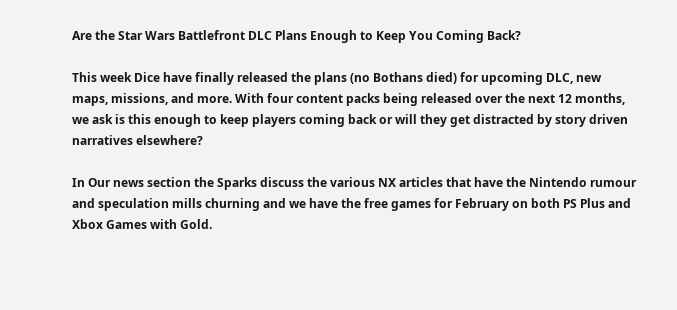Are the Star Wars Battlefront DLC Plans Enough to Keep You Coming Back?

This week Dice have finally released the plans (no Bothans died) for upcoming DLC, new maps, missions, and more. With four content packs being released over the next 12 months, we ask is this enough to keep players coming back or will they get distracted by story driven narratives elsewhere?

In Our news section the Sparks discuss the various NX articles that have the Nintendo rumour and speculation mills churning and we have the free games for February on both PS Plus and Xbox Games with Gold.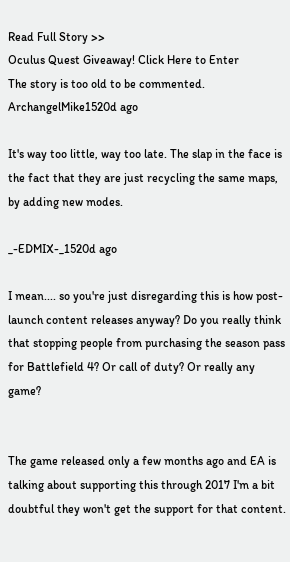Read Full Story >>
Oculus Quest Giveaway! Click Here to Enter
The story is too old to be commented.
ArchangelMike1520d ago

It's way too little, way too late. The slap in the face is the fact that they are just recycling the same maps, by adding new modes.

_-EDMIX-_1520d ago

I mean.... so you're just disregarding this is how post-launch content releases anyway? Do you really think that stopping people from purchasing the season pass for Battlefield 4? Or call of duty? Or really any game?


The game released only a few months ago and EA is talking about supporting this through 2017 I'm a bit doubtful they won't get the support for that content.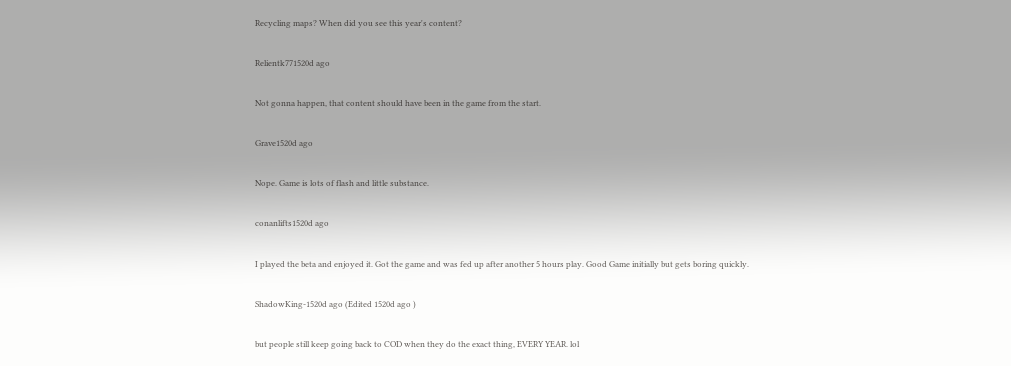Recycling maps? When did you see this year's content?

Relientk771520d ago

Not gonna happen, that content should have been in the game from the start.

Grave1520d ago

Nope. Game is lots of flash and little substance.

conanlifts1520d ago

I played the beta and enjoyed it. Got the game and was fed up after another 5 hours play. Good Game initially but gets boring quickly.

ShadowKing-1520d ago (Edited 1520d ago )

but people still keep going back to COD when they do the exact thing, EVERY YEAR. lol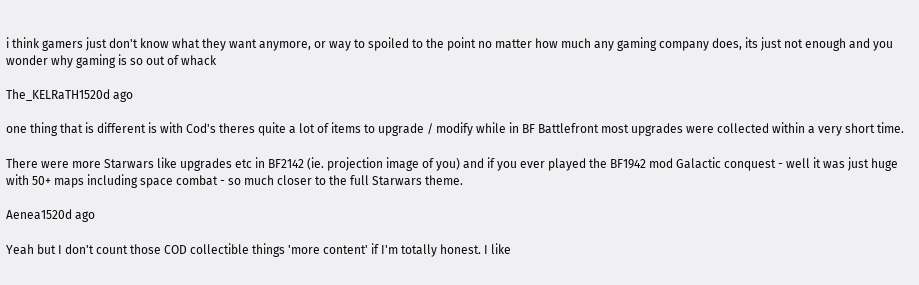i think gamers just don't know what they want anymore, or way to spoiled to the point no matter how much any gaming company does, its just not enough and you wonder why gaming is so out of whack

The_KELRaTH1520d ago

one thing that is different is with Cod's theres quite a lot of items to upgrade / modify while in BF Battlefront most upgrades were collected within a very short time.

There were more Starwars like upgrades etc in BF2142 (ie. projection image of you) and if you ever played the BF1942 mod Galactic conquest - well it was just huge with 50+ maps including space combat - so much closer to the full Starwars theme.

Aenea1520d ago

Yeah but I don't count those COD collectible things 'more content' if I'm totally honest. I like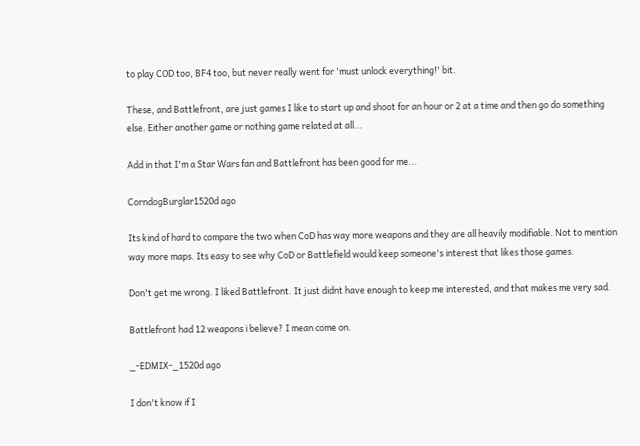to play COD too, BF4 too, but never really went for 'must unlock everything!' bit.

These, and Battlefront, are just games I like to start up and shoot for an hour or 2 at a time and then go do something else. Either another game or nothing game related at all...

Add in that I'm a Star Wars fan and Battlefront has been good for me...

CorndogBurglar1520d ago

Its kind of hard to compare the two when CoD has way more weapons and they are all heavily modifiable. Not to mention way more maps. Its easy to see why CoD or Battlefield would keep someone's interest that likes those games.

Don't get me wrong. I liked Battlefront. It just didnt have enough to keep me interested, and that makes me very sad.

Battlefront had 12 weapons i believe? I mean come on.

_-EDMIX-_1520d ago

I don't know if I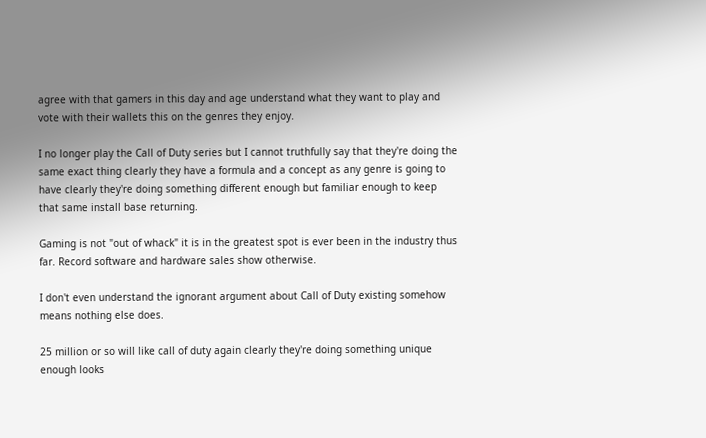agree with that gamers in this day and age understand what they want to play and vote with their wallets this on the genres they enjoy.

I no longer play the Call of Duty series but I cannot truthfully say that they're doing the same exact thing clearly they have a formula and a concept as any genre is going to have clearly they're doing something different enough but familiar enough to keep that same install base returning.

Gaming is not "out of whack" it is in the greatest spot is ever been in the industry thus far. Record software and hardware sales show otherwise.

I don't even understand the ignorant argument about Call of Duty existing somehow means nothing else does.

25 million or so will like call of duty again clearly they're doing something unique enough looks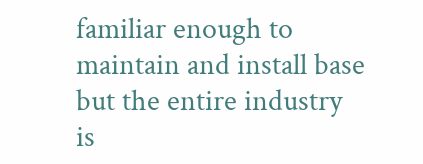familiar enough to maintain and install base but the entire industry is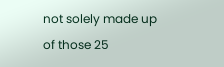not solely made up of those 25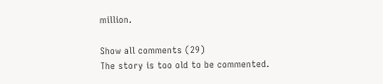million.

Show all comments (29)
The story is too old to be commented.